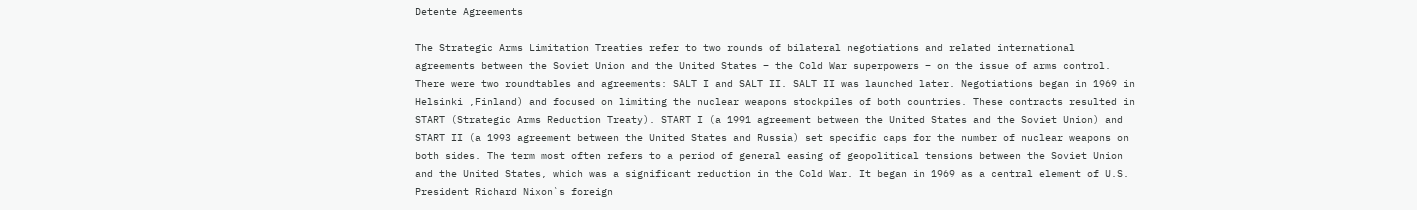Detente Agreements

The Strategic Arms Limitation Treaties refer to two rounds of bilateral negotiations and related international agreements between the Soviet Union and the United States – the Cold War superpowers – on the issue of arms control. There were two roundtables and agreements: SALT I and SALT II. SALT II was launched later. Negotiations began in 1969 in Helsinki ,Finland) and focused on limiting the nuclear weapons stockpiles of both countries. These contracts resulted in START (Strategic Arms Reduction Treaty). START I (a 1991 agreement between the United States and the Soviet Union) and START II (a 1993 agreement between the United States and Russia) set specific caps for the number of nuclear weapons on both sides. The term most often refers to a period of general easing of geopolitical tensions between the Soviet Union and the United States, which was a significant reduction in the Cold War. It began in 1969 as a central element of U.S. President Richard Nixon`s foreign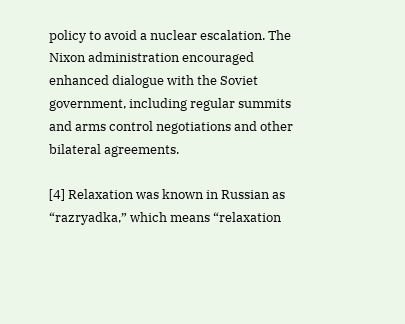policy to avoid a nuclear escalation. The Nixon administration encouraged enhanced dialogue with the Soviet government, including regular summits and arms control negotiations and other bilateral agreements.

[4] Relaxation was known in Russian as “razryadka,” which means “relaxation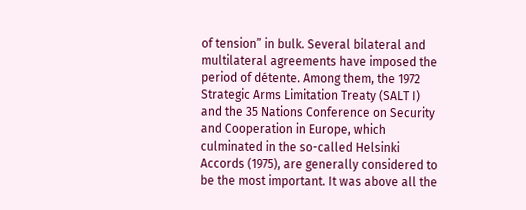of tension” in bulk. Several bilateral and multilateral agreements have imposed the period of détente. Among them, the 1972 Strategic Arms Limitation Treaty (SALT I) and the 35 Nations Conference on Security and Cooperation in Europe, which culminated in the so-called Helsinki Accords (1975), are generally considered to be the most important. It was above all the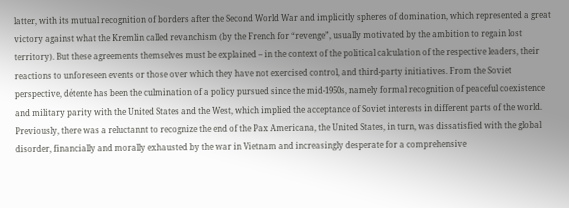latter, with its mutual recognition of borders after the Second World War and implicitly spheres of domination, which represented a great victory against what the Kremlin called revanchism (by the French for “revenge”, usually motivated by the ambition to regain lost territory). But these agreements themselves must be explained – in the context of the political calculation of the respective leaders, their reactions to unforeseen events or those over which they have not exercised control, and third-party initiatives. From the Soviet perspective, détente has been the culmination of a policy pursued since the mid-1950s, namely formal recognition of peaceful coexistence and military parity with the United States and the West, which implied the acceptance of Soviet interests in different parts of the world. Previously, there was a reluctannt to recognize the end of the Pax Americana, the United States, in turn, was dissatisfied with the global disorder, financially and morally exhausted by the war in Vietnam and increasingly desperate for a comprehensive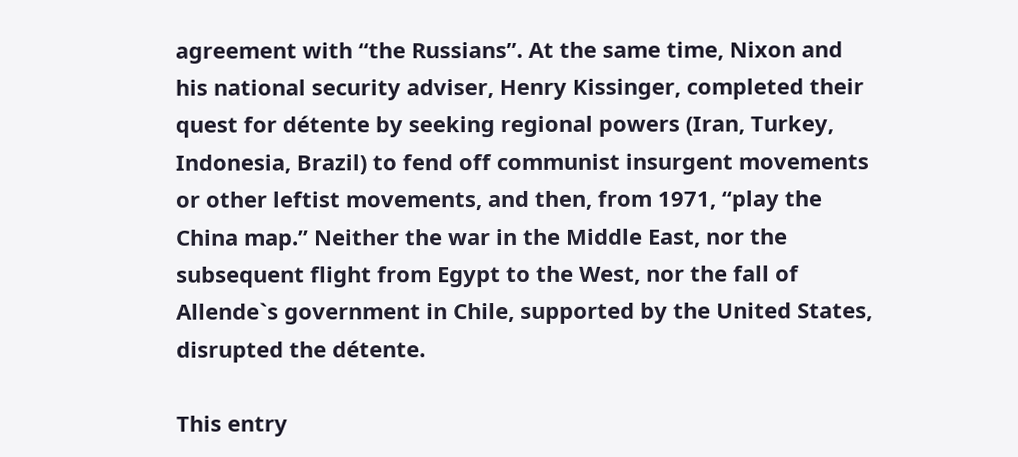agreement with “the Russians”. At the same time, Nixon and his national security adviser, Henry Kissinger, completed their quest for détente by seeking regional powers (Iran, Turkey, Indonesia, Brazil) to fend off communist insurgent movements or other leftist movements, and then, from 1971, “play the China map.” Neither the war in the Middle East, nor the subsequent flight from Egypt to the West, nor the fall of Allende`s government in Chile, supported by the United States, disrupted the détente.

This entry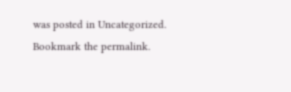was posted in Uncategorized. Bookmark the permalink.